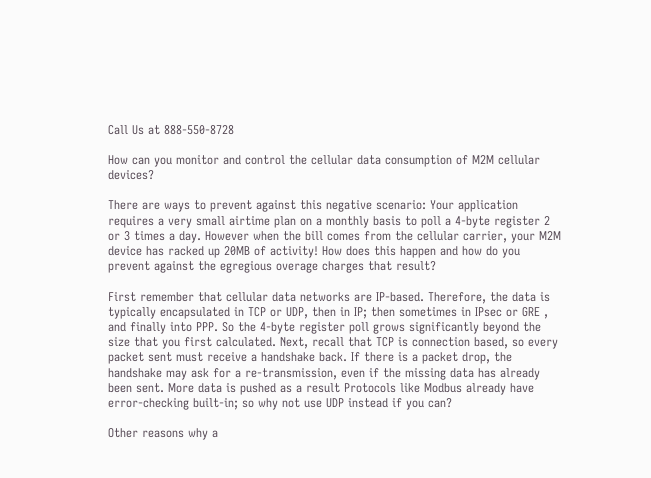Call Us at 888-550-8728

How can you monitor and control the cellular data consumption of M2M cellular devices?

There are ways to prevent against this negative scenario: Your application requires a very small airtime plan on a monthly basis to poll a 4-byte register 2 or 3 times a day. However when the bill comes from the cellular carrier, your M2M device has racked up 20MB of activity! How does this happen and how do you prevent against the egregious overage charges that result?

First remember that cellular data networks are IP-based. Therefore, the data is typically encapsulated in TCP or UDP, then in IP; then sometimes in IPsec or GRE , and finally into PPP. So the 4-byte register poll grows significantly beyond the size that you first calculated. Next, recall that TCP is connection based, so every packet sent must receive a handshake back. If there is a packet drop, the handshake may ask for a re-transmission, even if the missing data has already been sent. More data is pushed as a result Protocols like Modbus already have error-checking built-in; so why not use UDP instead if you can?

Other reasons why a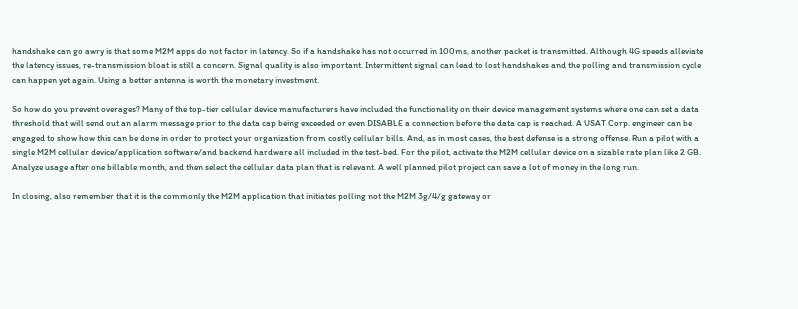handshake can go awry is that some M2M apps do not factor in latency. So if a handshake has not occurred in 100ms, another packet is transmitted. Although 4G speeds alleviate the latency issues, re-transmission bloat is still a concern. Signal quality is also important. Intermittent signal can lead to lost handshakes and the polling and transmission cycle can happen yet again. Using a better antenna is worth the monetary investment.

So how do you prevent overages? Many of the top-tier cellular device manufacturers have included the functionality on their device management systems where one can set a data threshold that will send out an alarm message prior to the data cap being exceeded or even DISABLE a connection before the data cap is reached. A USAT Corp. engineer can be engaged to show how this can be done in order to protect your organization from costly cellular bills. And, as in most cases, the best defense is a strong offense. Run a pilot with a single M2M cellular device/application software/and backend hardware all included in the test-bed. For the pilot, activate the M2M cellular device on a sizable rate plan like 2 GB. Analyze usage after one billable month, and then select the cellular data plan that is relevant. A well planned pilot project can save a lot of money in the long run.

In closing, also remember that it is the commonly the M2M application that initiates polling not the M2M 3g/4/g gateway or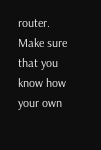router. Make sure that you know how your own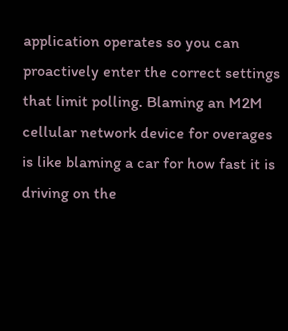application operates so you can proactively enter the correct settings that limit polling. Blaming an M2M cellular network device for overages is like blaming a car for how fast it is driving on the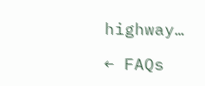highway…

← FAQs